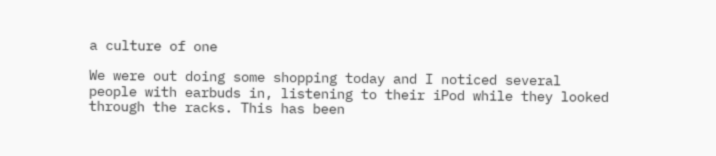a culture of one

We were out doing some shopping today and I noticed several people with earbuds in, listening to their iPod while they looked through the racks. This has been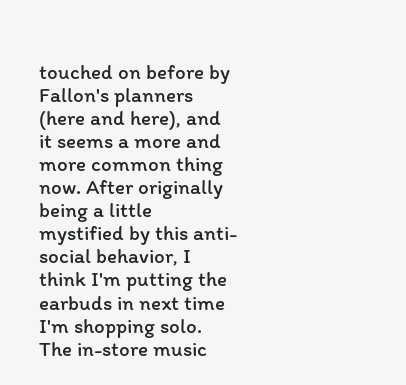touched on before by Fallon's planners (here and here), and it seems a more and more common thing now. After originally being a little mystified by this anti-social behavior, I think I'm putting the earbuds in next time I'm shopping solo. The in-store music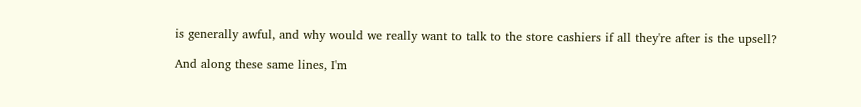is generally awful, and why would we really want to talk to the store cashiers if all they're after is the upsell?

And along these same lines, I'm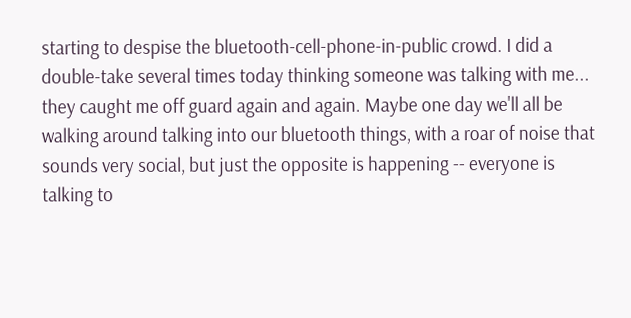starting to despise the bluetooth-cell-phone-in-public crowd. I did a double-take several times today thinking someone was talking with me... they caught me off guard again and again. Maybe one day we'll all be walking around talking into our bluetooth things, with a roar of noise that sounds very social, but just the opposite is happening -- everyone is talking to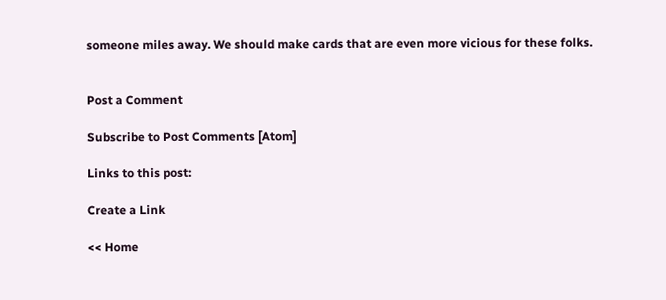someone miles away. We should make cards that are even more vicious for these folks.


Post a Comment

Subscribe to Post Comments [Atom]

Links to this post:

Create a Link

<< Home